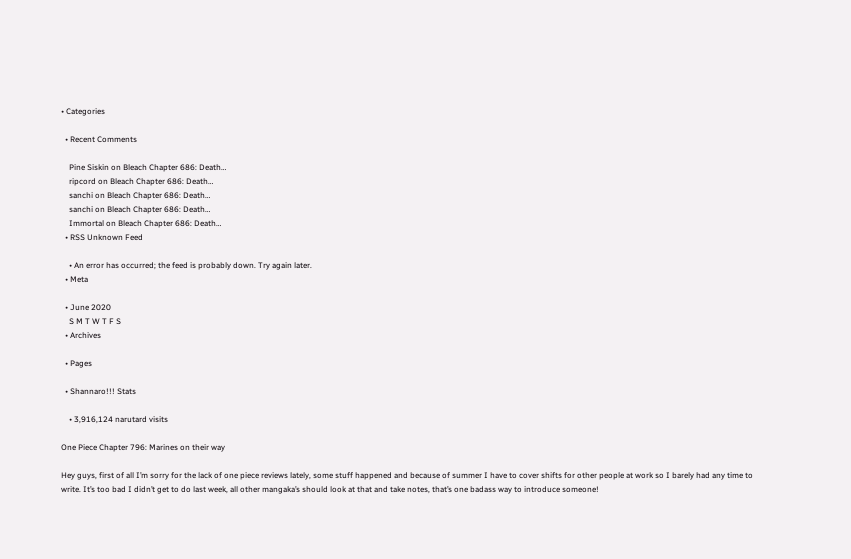• Categories

  • Recent Comments

    Pine Siskin on Bleach Chapter 686: Death…
    ripcord on Bleach Chapter 686: Death…
    sanchi on Bleach Chapter 686: Death…
    sanchi on Bleach Chapter 686: Death…
    Immortal on Bleach Chapter 686: Death…
  • RSS Unknown Feed

    • An error has occurred; the feed is probably down. Try again later.
  • Meta

  • June 2020
    S M T W T F S
  • Archives

  • Pages

  • Shannaro!!! Stats

    • 3,916,124 narutard visits

One Piece Chapter 796: Marines on their way

Hey guys, first of all I’m sorry for the lack of one piece reviews lately, some stuff happened and because of summer I have to cover shifts for other people at work so I barely had any time to write. It’s too bad I didn’t get to do last week, all other mangaka’s should look at that and take notes, that’s one badass way to introduce someone!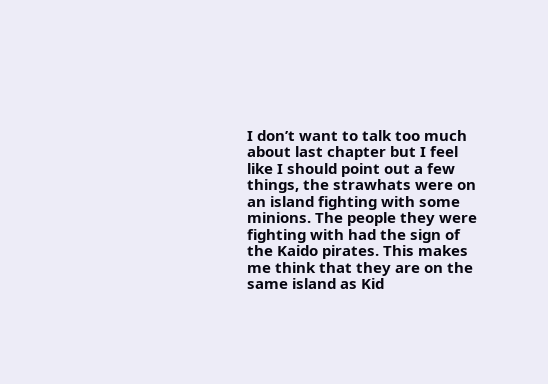I don’t want to talk too much about last chapter but I feel like I should point out a few things, the strawhats were on an island fighting with some minions. The people they were fighting with had the sign of the Kaido pirates. This makes me think that they are on the same island as Kid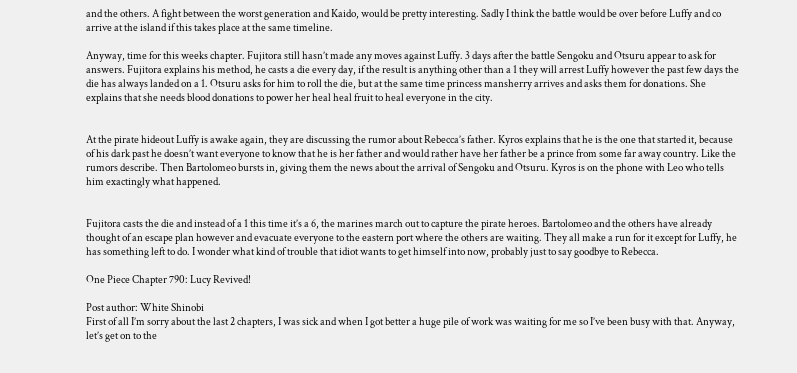and the others. A fight between the worst generation and Kaido, would be pretty interesting. Sadly I think the battle would be over before Luffy and co arrive at the island if this takes place at the same timeline.

Anyway, time for this weeks chapter. Fujitora still hasn’t made any moves against Luffy. 3 days after the battle Sengoku and Otsuru appear to ask for answers. Fujitora explains his method, he casts a die every day, if the result is anything other than a 1 they will arrest Luffy however the past few days the die has always landed on a 1. Otsuru asks for him to roll the die, but at the same time princess mansherry arrives and asks them for donations. She explains that she needs blood donations to power her heal heal fruit to heal everyone in the city.


At the pirate hideout Luffy is awake again, they are discussing the rumor about Rebecca’s father. Kyros explains that he is the one that started it, because of his dark past he doesn’t want everyone to know that he is her father and would rather have her father be a prince from some far away country. Like the rumors describe. Then Bartolomeo bursts in, giving them the news about the arrival of Sengoku and Otsuru. Kyros is on the phone with Leo who tells him exactingly what happened.


Fujitora casts the die and instead of a 1 this time it’s a 6, the marines march out to capture the pirate heroes. Bartolomeo and the others have already thought of an escape plan however and evacuate everyone to the eastern port where the others are waiting. They all make a run for it except for Luffy, he has something left to do. I wonder what kind of trouble that idiot wants to get himself into now, probably just to say goodbye to Rebecca.

One Piece Chapter 790: Lucy Revived!

Post author: White Shinobi
First of all I’m sorry about the last 2 chapters, I was sick and when I got better a huge pile of work was waiting for me so I’ve been busy with that. Anyway, let’s get on to the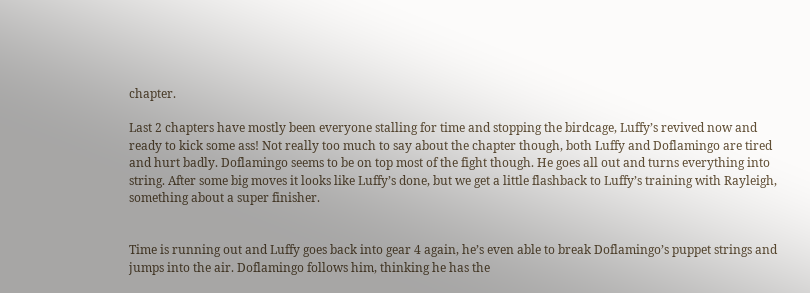chapter.

Last 2 chapters have mostly been everyone stalling for time and stopping the birdcage, Luffy’s revived now and ready to kick some ass! Not really too much to say about the chapter though, both Luffy and Doflamingo are tired and hurt badly. Doflamingo seems to be on top most of the fight though. He goes all out and turns everything into string. After some big moves it looks like Luffy’s done, but we get a little flashback to Luffy’s training with Rayleigh, something about a super finisher.


Time is running out and Luffy goes back into gear 4 again, he’s even able to break Doflamingo’s puppet strings and jumps into the air. Doflamingo follows him, thinking he has the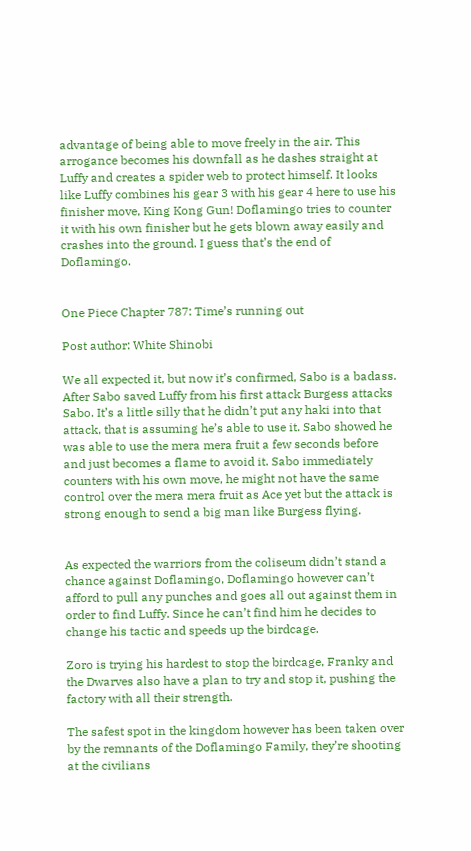advantage of being able to move freely in the air. This arrogance becomes his downfall as he dashes straight at Luffy and creates a spider web to protect himself. It looks like Luffy combines his gear 3 with his gear 4 here to use his finisher move, King Kong Gun! Doflamingo tries to counter it with his own finisher but he gets blown away easily and crashes into the ground. I guess that’s the end of Doflamingo.


One Piece Chapter 787: Time’s running out

Post author: White Shinobi

We all expected it, but now it’s confirmed, Sabo is a badass. After Sabo saved Luffy from his first attack Burgess attacks Sabo. It’s a little silly that he didn’t put any haki into that attack, that is assuming he’s able to use it. Sabo showed he was able to use the mera mera fruit a few seconds before and just becomes a flame to avoid it. Sabo immediately counters with his own move, he might not have the same control over the mera mera fruit as Ace yet but the attack is strong enough to send a big man like Burgess flying.


As expected the warriors from the coliseum didn’t stand a chance against Doflamingo, Doflamingo however can’t afford to pull any punches and goes all out against them in order to find Luffy. Since he can’t find him he decides to change his tactic and speeds up the birdcage.

Zoro is trying his hardest to stop the birdcage, Franky and the Dwarves also have a plan to try and stop it, pushing the factory with all their strength.

The safest spot in the kingdom however has been taken over by the remnants of the Doflamingo Family, they’re shooting at the civilians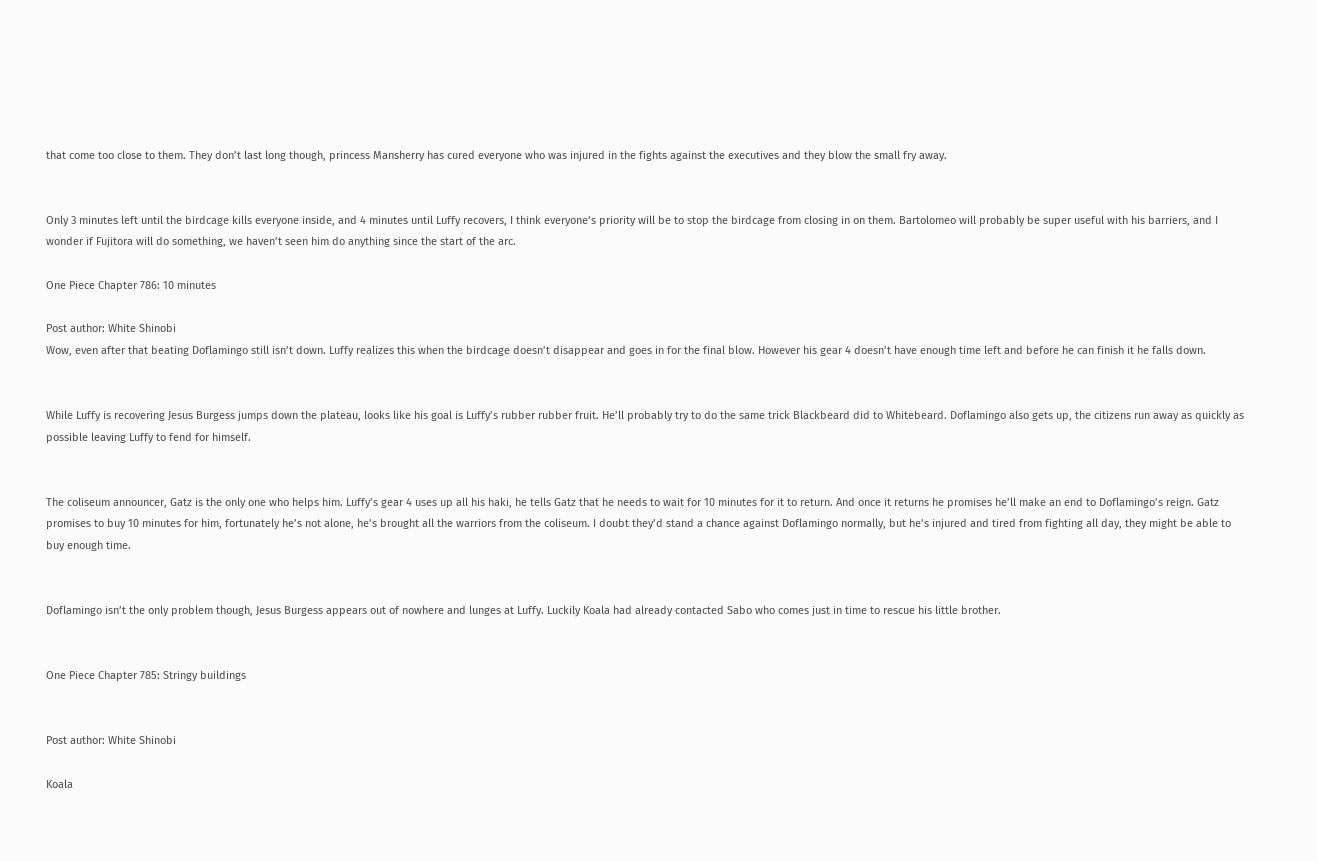that come too close to them. They don’t last long though, princess Mansherry has cured everyone who was injured in the fights against the executives and they blow the small fry away.


Only 3 minutes left until the birdcage kills everyone inside, and 4 minutes until Luffy recovers, I think everyone’s priority will be to stop the birdcage from closing in on them. Bartolomeo will probably be super useful with his barriers, and I wonder if Fujitora will do something, we haven’t seen him do anything since the start of the arc.

One Piece Chapter 786: 10 minutes

Post author: White Shinobi
Wow, even after that beating Doflamingo still isn’t down. Luffy realizes this when the birdcage doesn’t disappear and goes in for the final blow. However his gear 4 doesn’t have enough time left and before he can finish it he falls down.


While Luffy is recovering Jesus Burgess jumps down the plateau, looks like his goal is Luffy’s rubber rubber fruit. He’ll probably try to do the same trick Blackbeard did to Whitebeard. Doflamingo also gets up, the citizens run away as quickly as possible leaving Luffy to fend for himself.


The coliseum announcer, Gatz is the only one who helps him. Luffy’s gear 4 uses up all his haki, he tells Gatz that he needs to wait for 10 minutes for it to return. And once it returns he promises he’ll make an end to Doflamingo’s reign. Gatz promises to buy 10 minutes for him, fortunately he’s not alone, he’s brought all the warriors from the coliseum. I doubt they’d stand a chance against Doflamingo normally, but he’s injured and tired from fighting all day, they might be able to buy enough time.


Doflamingo isn’t the only problem though, Jesus Burgess appears out of nowhere and lunges at Luffy. Luckily Koala had already contacted Sabo who comes just in time to rescue his little brother.


One Piece Chapter 785: Stringy buildings


Post author: White Shinobi

Koala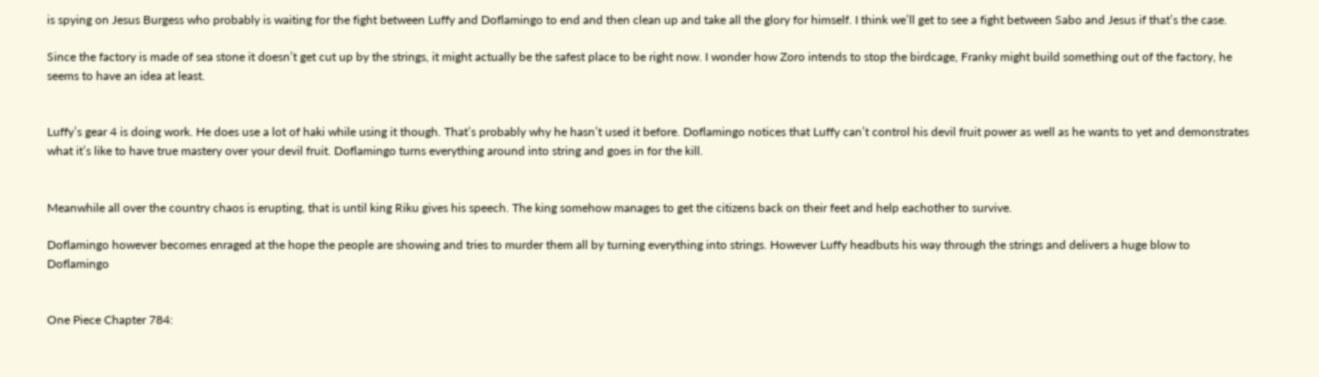is spying on Jesus Burgess who probably is waiting for the fight between Luffy and Doflamingo to end and then clean up and take all the glory for himself. I think we’ll get to see a fight between Sabo and Jesus if that’s the case.

Since the factory is made of sea stone it doesn’t get cut up by the strings, it might actually be the safest place to be right now. I wonder how Zoro intends to stop the birdcage, Franky might build something out of the factory, he seems to have an idea at least.


Luffy’s gear 4 is doing work. He does use a lot of haki while using it though. That’s probably why he hasn’t used it before. Doflamingo notices that Luffy can’t control his devil fruit power as well as he wants to yet and demonstrates what it’s like to have true mastery over your devil fruit. Doflamingo turns everything around into string and goes in for the kill.


Meanwhile all over the country chaos is erupting, that is until king Riku gives his speech. The king somehow manages to get the citizens back on their feet and help eachother to survive.

Doflamingo however becomes enraged at the hope the people are showing and tries to murder them all by turning everything into strings. However Luffy headbuts his way through the strings and delivers a huge blow to Doflamingo


One Piece Chapter 784: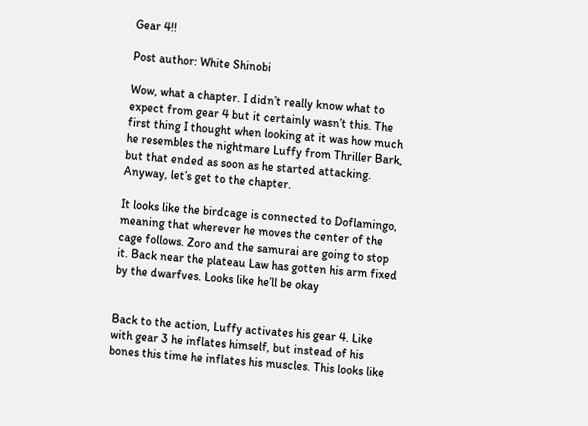Gear 4!!

Post author: White Shinobi

Wow, what a chapter. I didn’t really know what to expect from gear 4 but it certainly wasn’t this. The first thing I thought when looking at it was how much he resembles the nightmare Luffy from Thriller Bark, but that ended as soon as he started attacking. Anyway, let’s get to the chapter.

It looks like the birdcage is connected to Doflamingo, meaning that wherever he moves the center of the cage follows. Zoro and the samurai are going to stop it. Back near the plateau Law has gotten his arm fixed by the dwarfves. Looks like he’ll be okay


Back to the action, Luffy activates his gear 4. Like with gear 3 he inflates himself, but instead of his bones this time he inflates his muscles. This looks like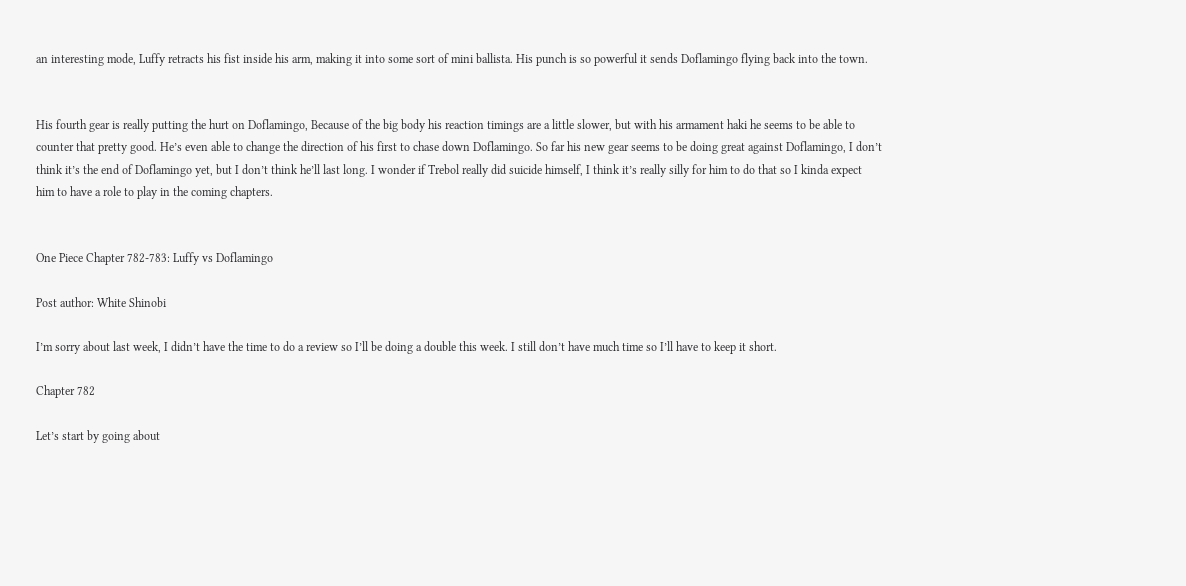an interesting mode, Luffy retracts his fist inside his arm, making it into some sort of mini ballista. His punch is so powerful it sends Doflamingo flying back into the town.


His fourth gear is really putting the hurt on Doflamingo, Because of the big body his reaction timings are a little slower, but with his armament haki he seems to be able to counter that pretty good. He’s even able to change the direction of his first to chase down Doflamingo. So far his new gear seems to be doing great against Doflamingo, I don’t think it’s the end of Doflamingo yet, but I don’t think he’ll last long. I wonder if Trebol really did suicide himself, I think it’s really silly for him to do that so I kinda expect him to have a role to play in the coming chapters.


One Piece Chapter 782-783: Luffy vs Doflamingo

Post author: White Shinobi

I’m sorry about last week, I didn’t have the time to do a review so I’ll be doing a double this week. I still don’t have much time so I’ll have to keep it short.

Chapter 782

Let’s start by going about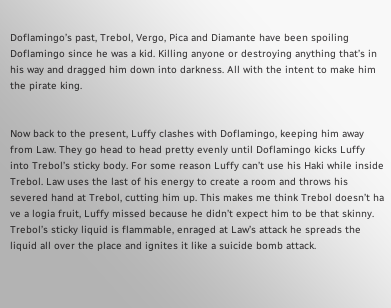Doflamingo’s past, Trebol, Vergo, Pica and Diamante have been spoiling Doflamingo since he was a kid. Killing anyone or destroying anything that’s in his way and dragged him down into darkness. All with the intent to make him the pirate king.


Now back to the present, Luffy clashes with Doflamingo, keeping him away from Law. They go head to head pretty evenly until Doflamingo kicks Luffy into Trebol’s sticky body. For some reason Luffy can’t use his Haki while inside Trebol. Law uses the last of his energy to create a room and throws his severed hand at Trebol, cutting him up. This makes me think Trebol doesn’t ha   ve a logia fruit, Luffy missed because he didn’t expect him to be that skinny. Trebol’s sticky liquid is flammable, enraged at Law’s attack he spreads the liquid all over the place and ignites it like a suicide bomb attack.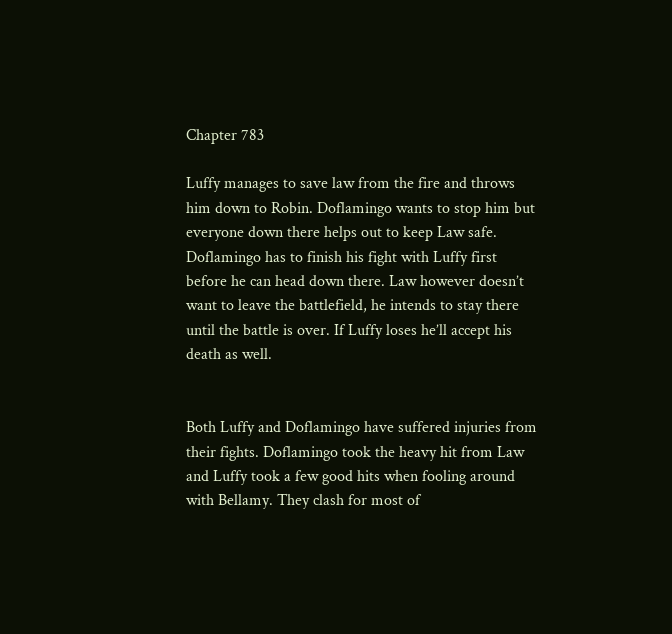Chapter 783

Luffy manages to save law from the fire and throws him down to Robin. Doflamingo wants to stop him but everyone down there helps out to keep Law safe. Doflamingo has to finish his fight with Luffy first before he can head down there. Law however doesn’t want to leave the battlefield, he intends to stay there until the battle is over. If Luffy loses he’ll accept his death as well.


Both Luffy and Doflamingo have suffered injuries from their fights. Doflamingo took the heavy hit from Law and Luffy took a few good hits when fooling around with Bellamy. They clash for most of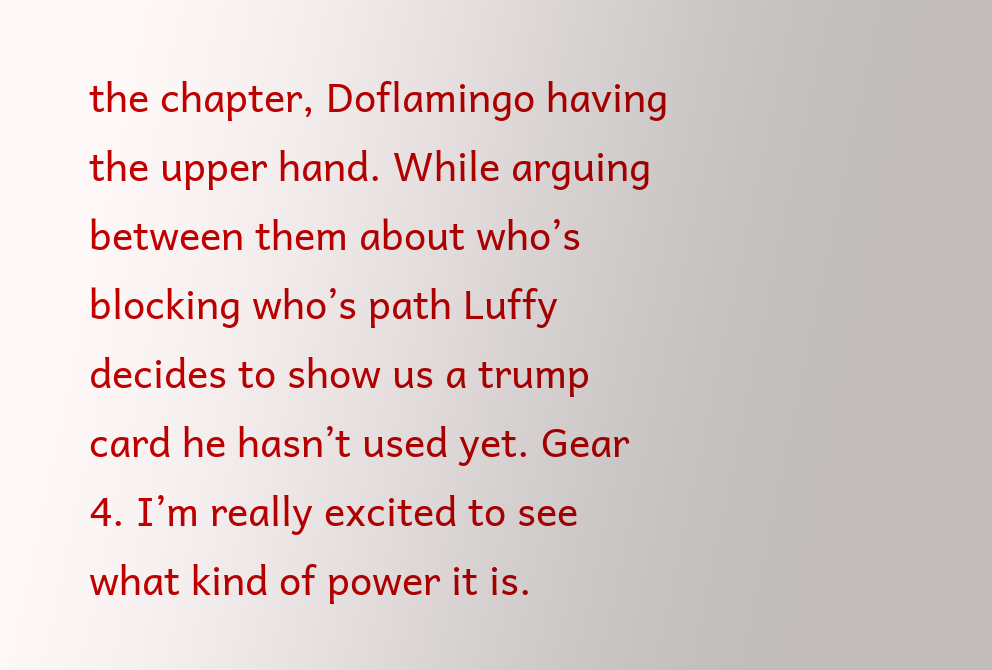the chapter, Doflamingo having the upper hand. While arguing between them about who’s blocking who’s path Luffy decides to show us a trump card he hasn’t used yet. Gear 4. I’m really excited to see what kind of power it is.